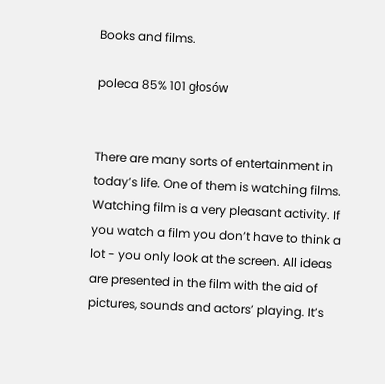Books and films.

poleca 85% 101 głosów


There are many sorts of entertainment in today’s life. One of them is watching films. Watching film is a very pleasant activity. If you watch a film you don’t have to think a lot - you only look at the screen. All ideas are presented in the film with the aid of pictures, sounds and actors’ playing. It’s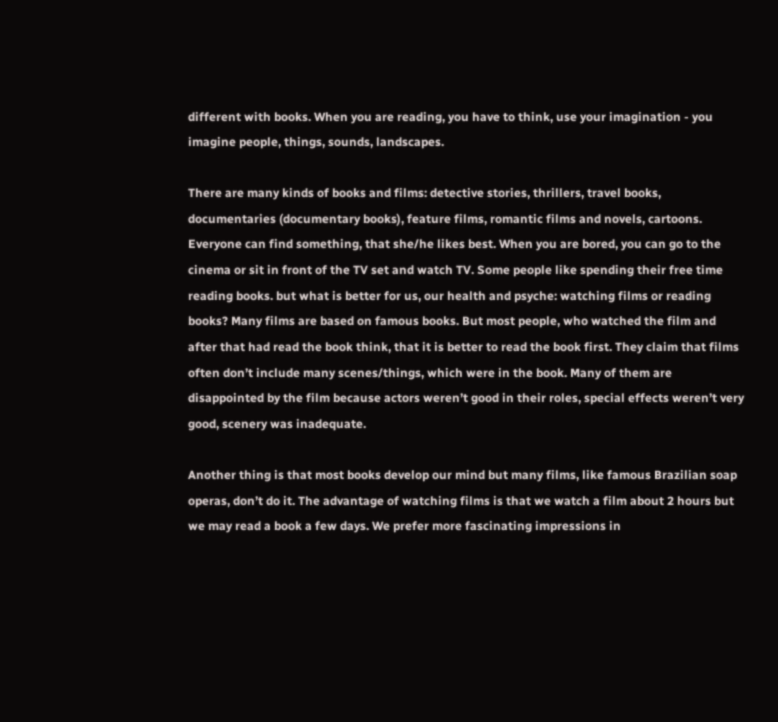different with books. When you are reading, you have to think, use your imagination - you imagine people, things, sounds, landscapes.

There are many kinds of books and films: detective stories, thrillers, travel books, documentaries (documentary books), feature films, romantic films and novels, cartoons. Everyone can find something, that she/he likes best. When you are bored, you can go to the cinema or sit in front of the TV set and watch TV. Some people like spending their free time reading books. but what is better for us, our health and psyche: watching films or reading books? Many films are based on famous books. But most people, who watched the film and after that had read the book think, that it is better to read the book first. They claim that films often don’t include many scenes/things, which were in the book. Many of them are disappointed by the film because actors weren’t good in their roles, special effects weren’t very good, scenery was inadequate.

Another thing is that most books develop our mind but many films, like famous Brazilian soap operas, don’t do it. The advantage of watching films is that we watch a film about 2 hours but we may read a book a few days. We prefer more fascinating impressions in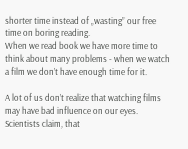shorter time instead of „wasting” our free time on boring reading.
When we read book we have more time to think about many problems - when we watch a film we don’t have enough time for it.

A lot of us don’t realize that watching films may have bad influence on our eyes. Scientists claim, that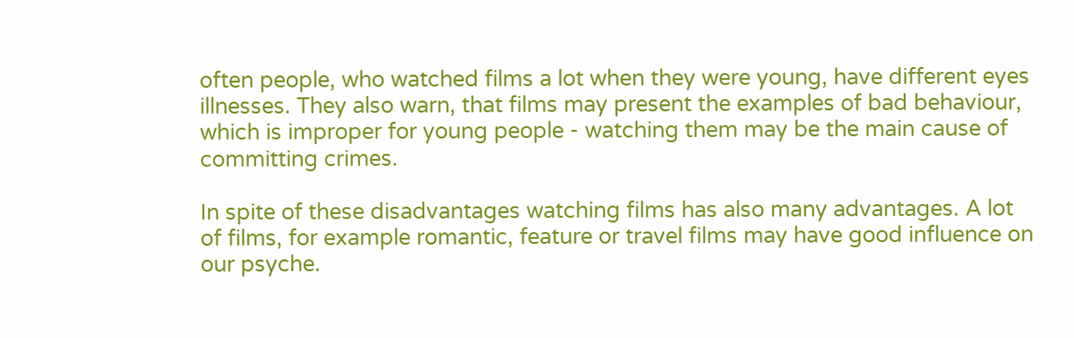often people, who watched films a lot when they were young, have different eyes illnesses. They also warn, that films may present the examples of bad behaviour, which is improper for young people - watching them may be the main cause of committing crimes.

In spite of these disadvantages watching films has also many advantages. A lot of films, for example romantic, feature or travel films may have good influence on our psyche.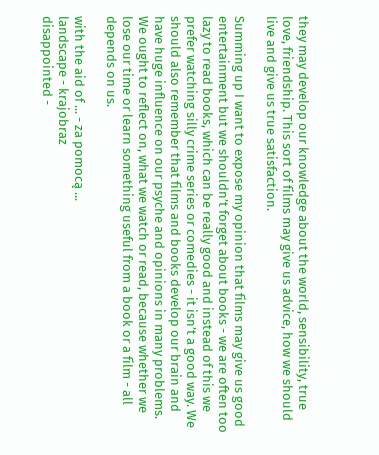they may develop our knowledge about the world, sensibility, true love, friendship. This sort of films may give us advice, how we should live and give us true satisfaction.

Summing up I want to expose my opinion that films may give us good entertainment but we shouldn’t forget about books - we are often too lazy to read books, which can be really good and instead of this we prefer watching silly crime series or comedies - it isn’t a good way. We should also remember that films and books develop our brain and have huge influence on our psyche and opinions in many problems. We ought to reflect on, what we watch or read, because whether we lose our time or learn something useful from a book or a film - all depends on us.

with the aid of ... - za pomocą ...
landscape - krajobraz
disappointed -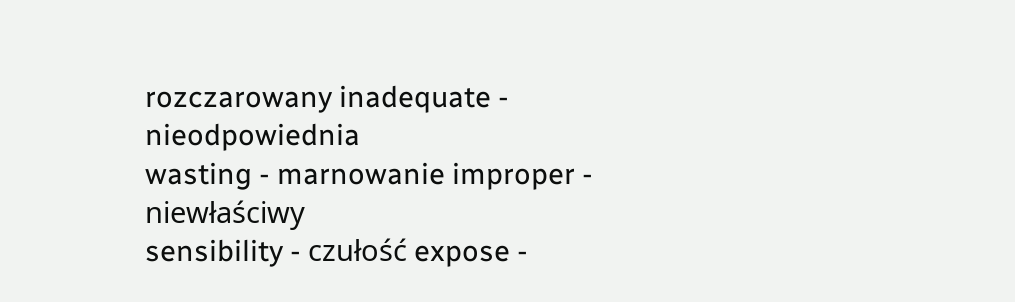rozczarowany inadequate - nieodpowiednia
wasting - marnowanie improper - niewłaściwy
sensibility - czułość expose -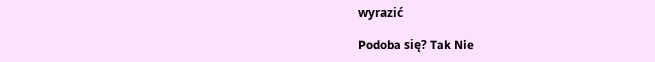wyrazić

Podoba się? Tak Nie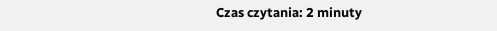Czas czytania: 2 minuty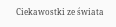Ciekawostki ze świata